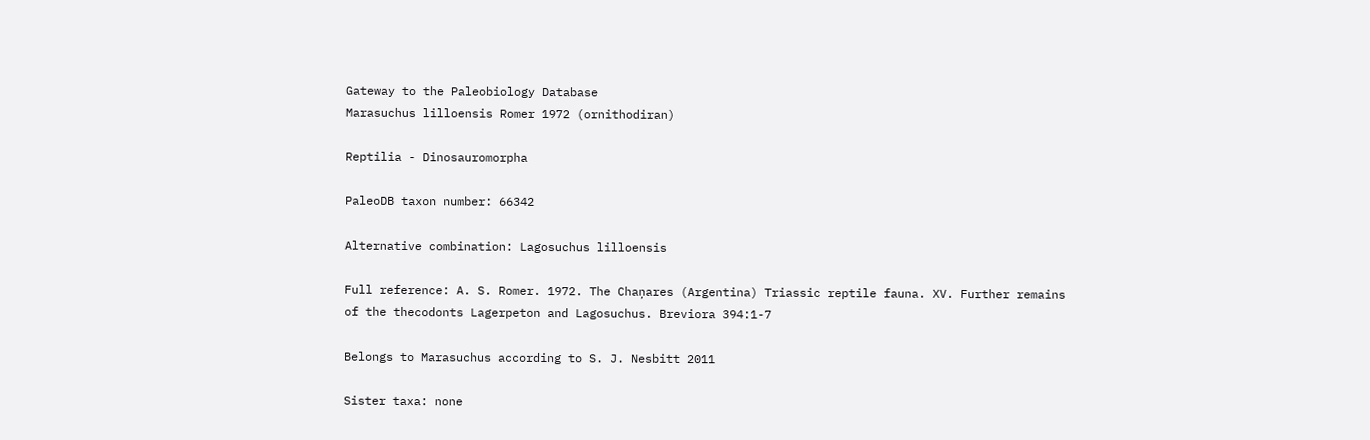Gateway to the Paleobiology Database
Marasuchus lilloensis Romer 1972 (ornithodiran)

Reptilia - Dinosauromorpha

PaleoDB taxon number: 66342

Alternative combination: Lagosuchus lilloensis

Full reference: A. S. Romer. 1972. The Chaņares (Argentina) Triassic reptile fauna. XV. Further remains of the thecodonts Lagerpeton and Lagosuchus. Breviora 394:1-7

Belongs to Marasuchus according to S. J. Nesbitt 2011

Sister taxa: none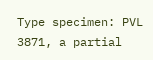Type specimen: PVL 3871, a partial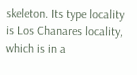skeleton. Its type locality is Los Chanares locality, which is in a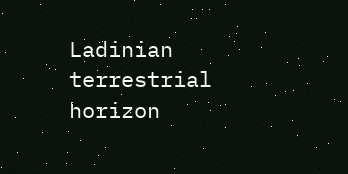Ladinian terrestrial horizon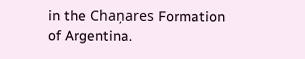in the Chaņares Formation of Argentina.